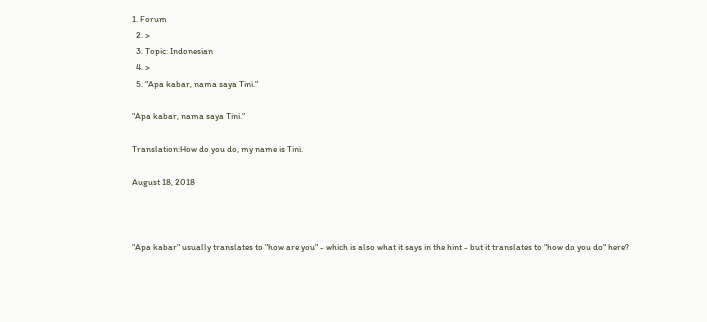1. Forum
  2. >
  3. Topic: Indonesian
  4. >
  5. "Apa kabar, nama saya Tini."

"Apa kabar, nama saya Tini."

Translation:How do you do, my name is Tini.

August 18, 2018



"Apa kabar" usually translates to "how are you" - which is also what it says in the hint - but it translates to "how do you do" here?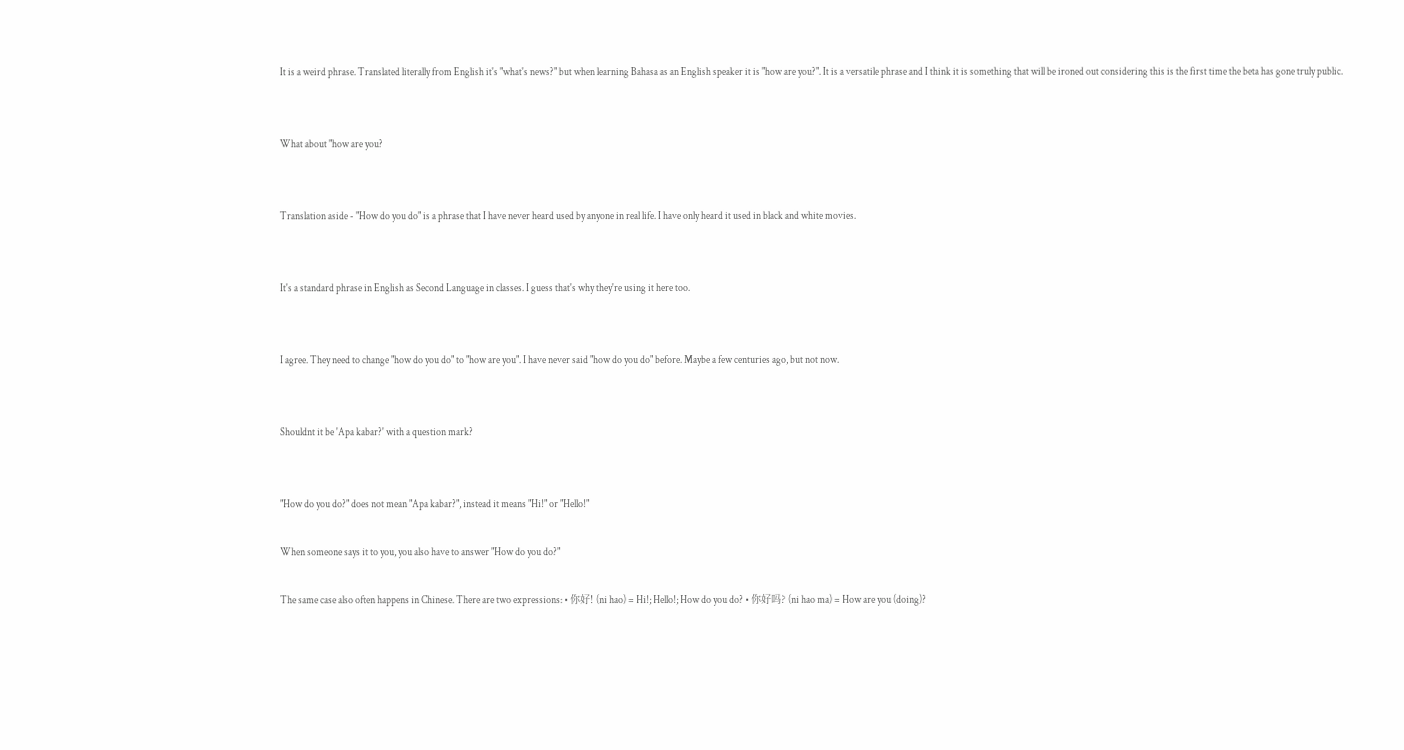It is a weird phrase. Translated literally from English it's "what's news?" but when learning Bahasa as an English speaker it is "how are you?". It is a versatile phrase and I think it is something that will be ironed out considering this is the first time the beta has gone truly public.


What about "how are you?


Translation aside - "How do you do" is a phrase that I have never heard used by anyone in real life. I have only heard it used in black and white movies.


It's a standard phrase in English as Second Language in classes. I guess that's why they're using it here too.


I agree. They need to change "how do you do" to "how are you". I have never said "how do you do" before. Maybe a few centuries ago, but not now.


Shouldnt it be 'Apa kabar?' with a question mark?


"How do you do?" does not mean "Apa kabar?", instead it means "Hi!" or "Hello!"

When someone says it to you, you also have to answer "How do you do?"

The same case also often happens in Chinese. There are two expressions: • 你好! (ni hao) = Hi!; Hello!; How do you do? • 你好吗? (ni hao ma) = How are you (doing)?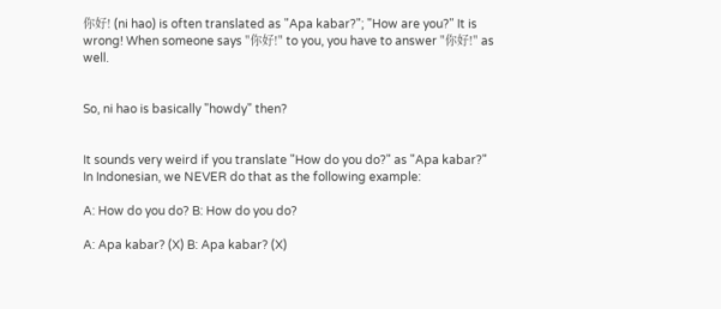你好! (ni hao) is often translated as "Apa kabar?"; "How are you?" It is wrong! When someone says "你好!" to you, you have to answer "你好!" as well.


So, ni hao is basically "howdy" then?


It sounds very weird if you translate "How do you do?" as "Apa kabar?" In Indonesian, we NEVER do that as the following example:

A: How do you do? B: How do you do?

A: Apa kabar? (X) B: Apa kabar? (X)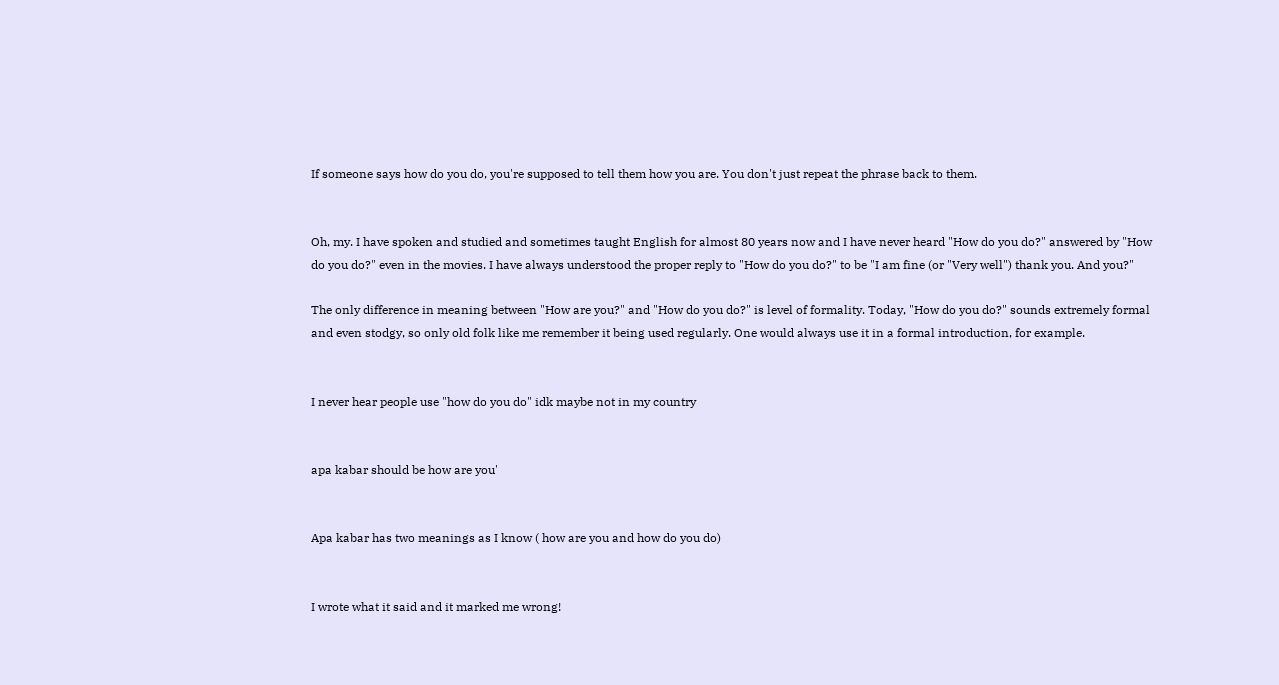If someone says how do you do, you're supposed to tell them how you are. You don't just repeat the phrase back to them.


Oh, my. I have spoken and studied and sometimes taught English for almost 80 years now and I have never heard "How do you do?" answered by "How do you do?" even in the movies. I have always understood the proper reply to "How do you do?" to be "I am fine (or "Very well") thank you. And you?"

The only difference in meaning between "How are you?" and "How do you do?" is level of formality. Today, "How do you do?" sounds extremely formal and even stodgy, so only old folk like me remember it being used regularly. One would always use it in a formal introduction, for example.


I never hear people use "how do you do" idk maybe not in my country


apa kabar should be how are you'


Apa kabar has two meanings as I know ( how are you and how do you do)


I wrote what it said and it marked me wrong!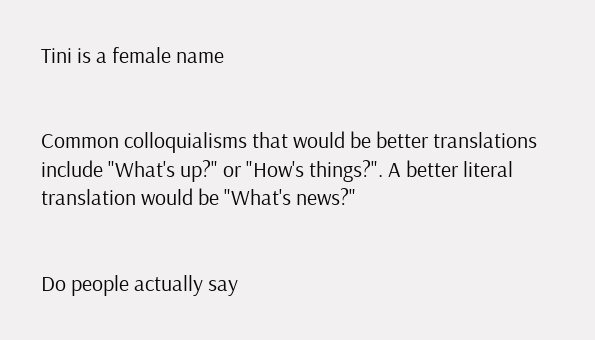Tini is a female name


Common colloquialisms that would be better translations include "What's up?" or "How's things?". A better literal translation would be "What's news?"


Do people actually say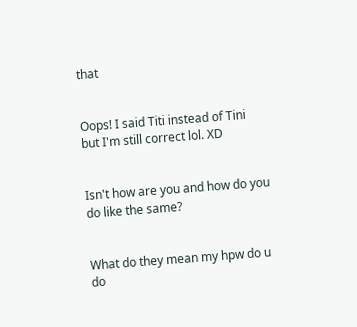that


Oops! I said Titi instead of Tini but I'm still correct lol. XD


Isn't how are you and how do you do like the same?


What do they mean my hpw do u do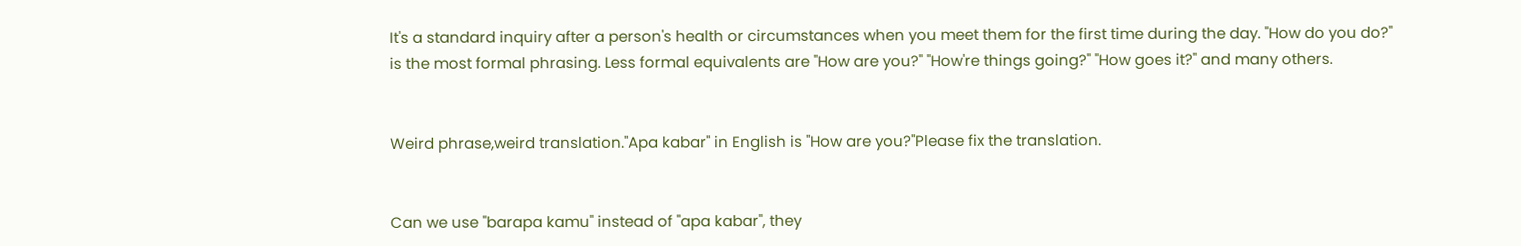It's a standard inquiry after a person's health or circumstances when you meet them for the first time during the day. "How do you do?" is the most formal phrasing. Less formal equivalents are "How are you?" "How're things going?" "How goes it?" and many others.


Weird phrase,weird translation."Apa kabar" in English is "How are you?"Please fix the translation.


Can we use "barapa kamu" instead of "apa kabar", they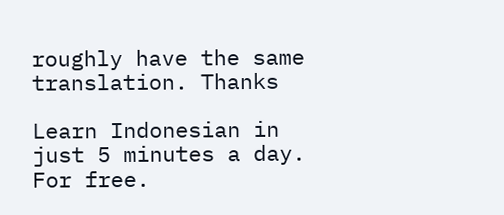roughly have the same translation. Thanks

Learn Indonesian in just 5 minutes a day. For free.